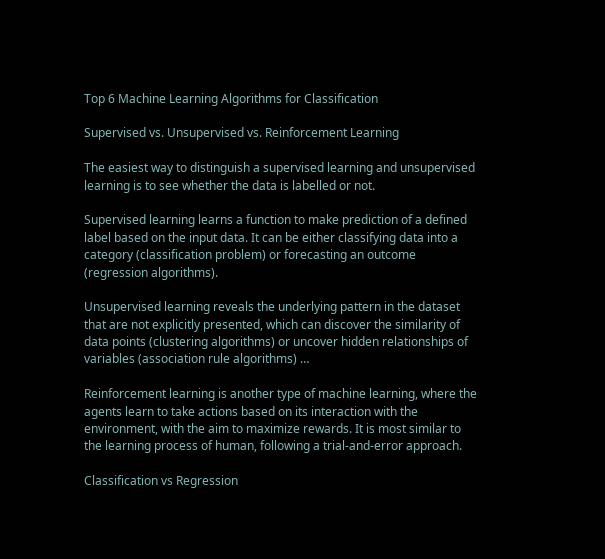Top 6 Machine Learning Algorithms for Classification

Supervised vs. Unsupervised vs. Reinforcement Learning

The easiest way to distinguish a supervised learning and unsupervised learning is to see whether the data is labelled or not.

Supervised learning learns a function to make prediction of a defined label based on the input data. It can be either classifying data into a category (classification problem) or forecasting an outcome (regression algorithms).

Unsupervised learning reveals the underlying pattern in the dataset that are not explicitly presented, which can discover the similarity of data points (clustering algorithms) or uncover hidden relationships of variables (association rule algorithms) …

Reinforcement learning is another type of machine learning, where the agents learn to take actions based on its interaction with the environment, with the aim to maximize rewards. It is most similar to the learning process of human, following a trial-and-error approach.

Classification vs Regression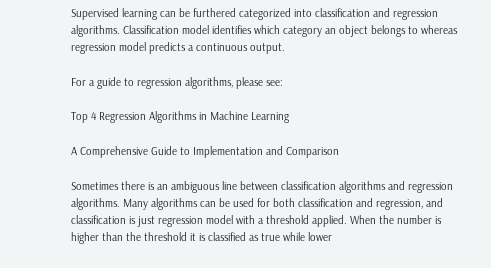Supervised learning can be furthered categorized into classification and regression algorithms. Classification model identifies which category an object belongs to whereas regression model predicts a continuous output.

For a guide to regression algorithms, please see:

Top 4 Regression Algorithms in Machine Learning

A Comprehensive Guide to Implementation and Comparison

Sometimes there is an ambiguous line between classification algorithms and regression algorithms. Many algorithms can be used for both classification and regression, and classification is just regression model with a threshold applied. When the number is higher than the threshold it is classified as true while lower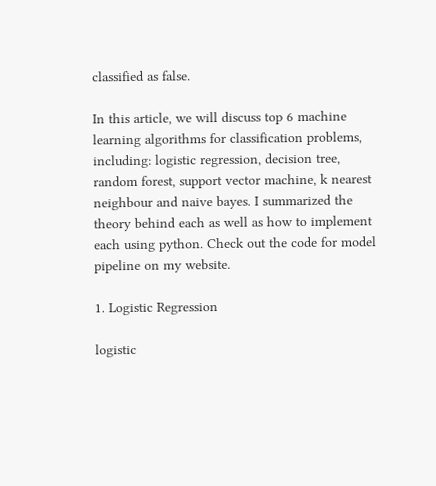classified as false.

In this article, we will discuss top 6 machine learning algorithms for classification problems, including: logistic regression, decision tree, random forest, support vector machine, k nearest neighbour and naive bayes. I summarized the theory behind each as well as how to implement each using python. Check out the code for model pipeline on my website.

1. Logistic Regression

logistic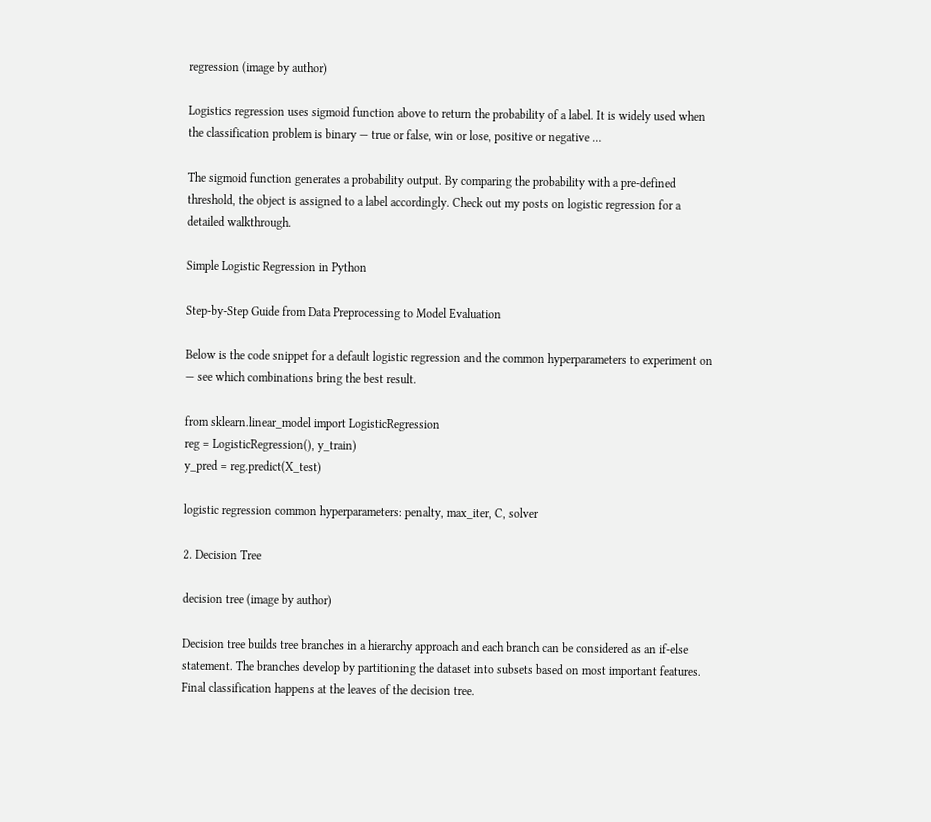regression (image by author)

Logistics regression uses sigmoid function above to return the probability of a label. It is widely used when the classification problem is binary — true or false, win or lose, positive or negative …

The sigmoid function generates a probability output. By comparing the probability with a pre-defined threshold, the object is assigned to a label accordingly. Check out my posts on logistic regression for a detailed walkthrough.

Simple Logistic Regression in Python

Step-by-Step Guide from Data Preprocessing to Model Evaluation

Below is the code snippet for a default logistic regression and the common hyperparameters to experiment on — see which combinations bring the best result.

from sklearn.linear_model import LogisticRegression
reg = LogisticRegression(), y_train)
y_pred = reg.predict(X_test)

logistic regression common hyperparameters: penalty, max_iter, C, solver

2. Decision Tree

decision tree (image by author)

Decision tree builds tree branches in a hierarchy approach and each branch can be considered as an if-else statement. The branches develop by partitioning the dataset into subsets based on most important features. Final classification happens at the leaves of the decision tree.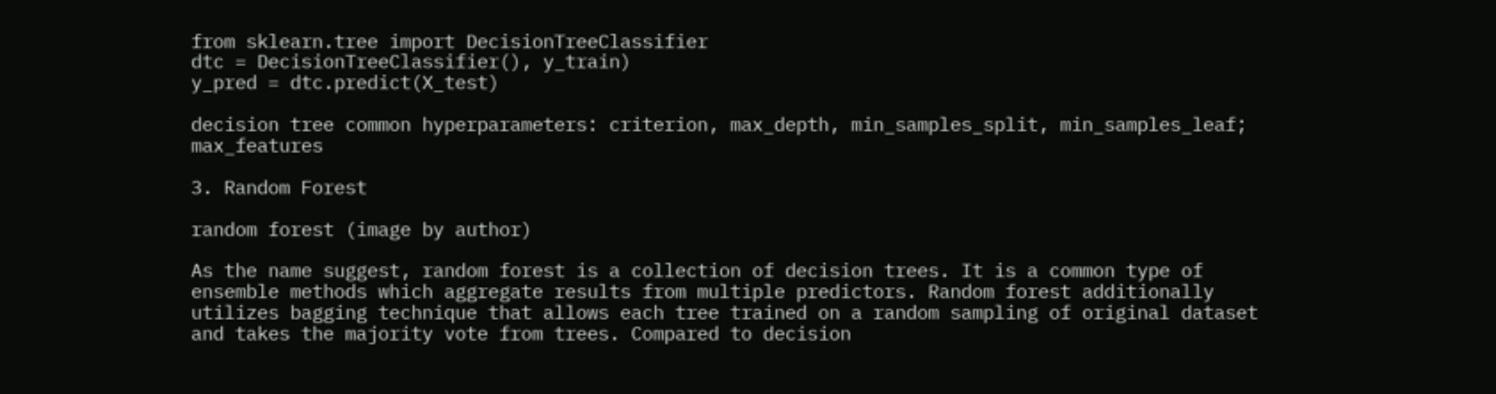from sklearn.tree import DecisionTreeClassifier
dtc = DecisionTreeClassifier(), y_train)
y_pred = dtc.predict(X_test)

decision tree common hyperparameters: criterion, max_depth, min_samples_split, min_samples_leaf; max_features

3. Random Forest

random forest (image by author)

As the name suggest, random forest is a collection of decision trees. It is a common type of ensemble methods which aggregate results from multiple predictors. Random forest additionally utilizes bagging technique that allows each tree trained on a random sampling of original dataset and takes the majority vote from trees. Compared to decision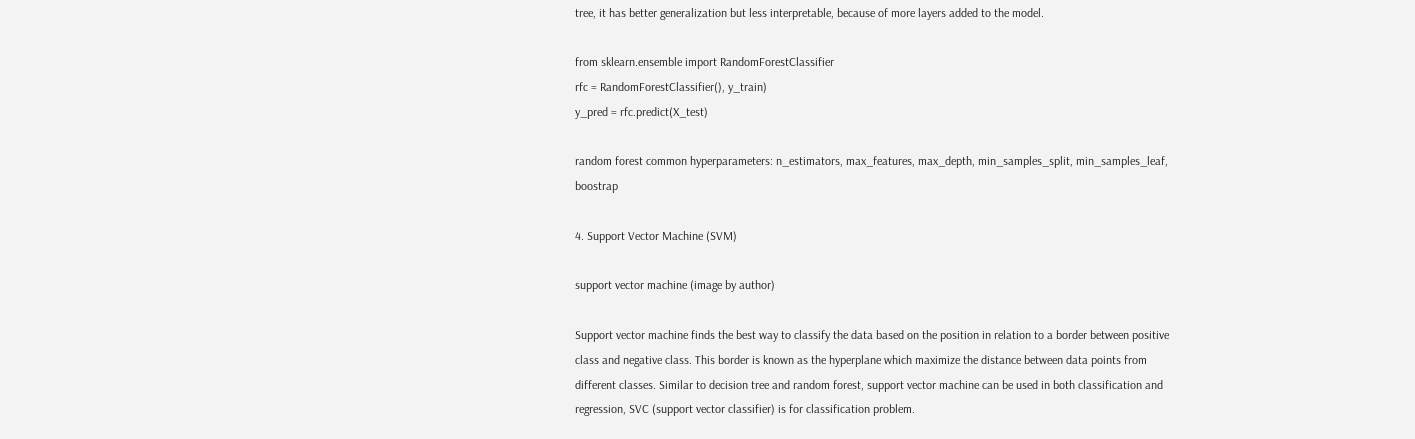tree, it has better generalization but less interpretable, because of more layers added to the model.

from sklearn.ensemble import RandomForestClassifier
rfc = RandomForestClassifier(), y_train)
y_pred = rfc.predict(X_test)

random forest common hyperparameters: n_estimators, max_features, max_depth, min_samples_split, min_samples_leaf, boostrap

4. Support Vector Machine (SVM)

support vector machine (image by author)

Support vector machine finds the best way to classify the data based on the position in relation to a border between positive class and negative class. This border is known as the hyperplane which maximize the distance between data points from different classes. Similar to decision tree and random forest, support vector machine can be used in both classification and regression, SVC (support vector classifier) is for classification problem.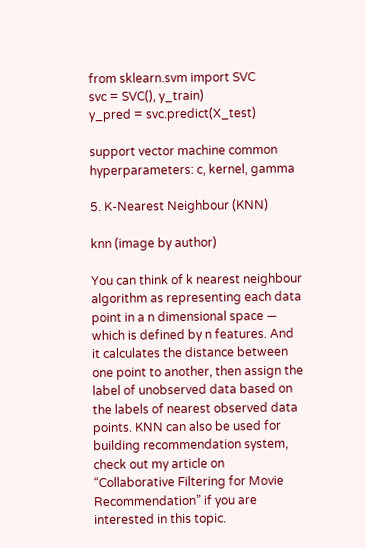from sklearn.svm import SVC
svc = SVC(), y_train)
y_pred = svc.predict(X_test)

support vector machine common hyperparameters: c, kernel, gamma

5. K-Nearest Neighbour (KNN)

knn (image by author)

You can think of k nearest neighbour algorithm as representing each data point in a n dimensional space — which is defined by n features. And it calculates the distance between one point to another, then assign the label of unobserved data based on the labels of nearest observed data points. KNN can also be used for building recommendation system, check out my article on “Collaborative Filtering for Movie Recommendation” if you are interested in this topic.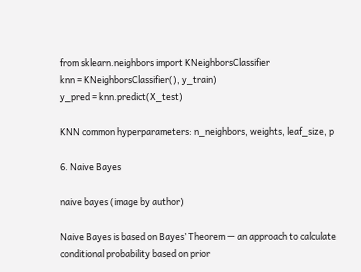from sklearn.neighbors import KNeighborsClassifier
knn = KNeighborsClassifier(), y_train)
y_pred = knn.predict(X_test)

KNN common hyperparameters: n_neighbors, weights, leaf_size, p

6. Naive Bayes

naive bayes (image by author)

Naive Bayes is based on Bayes’ Theorem — an approach to calculate conditional probability based on prior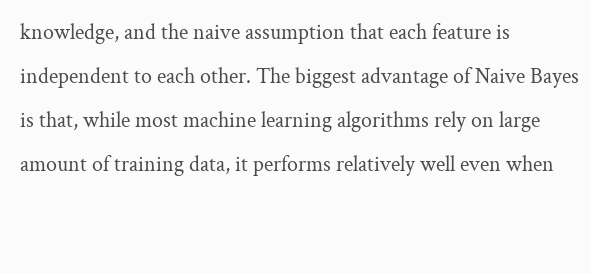knowledge, and the naive assumption that each feature is independent to each other. The biggest advantage of Naive Bayes is that, while most machine learning algorithms rely on large amount of training data, it performs relatively well even when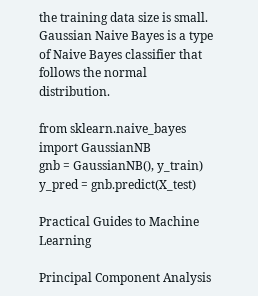the training data size is small. Gaussian Naive Bayes is a type of Naive Bayes classifier that follows the normal distribution.

from sklearn.naive_bayes import GaussianNB
gnb = GaussianNB(), y_train)
y_pred = gnb.predict(X_test)

Practical Guides to Machine Learning

Principal Component Analysis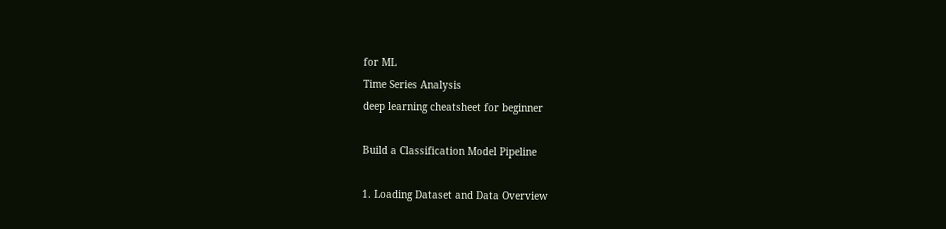for ML
Time Series Analysis
deep learning cheatsheet for beginner

Build a Classification Model Pipeline

1. Loading Dataset and Data Overview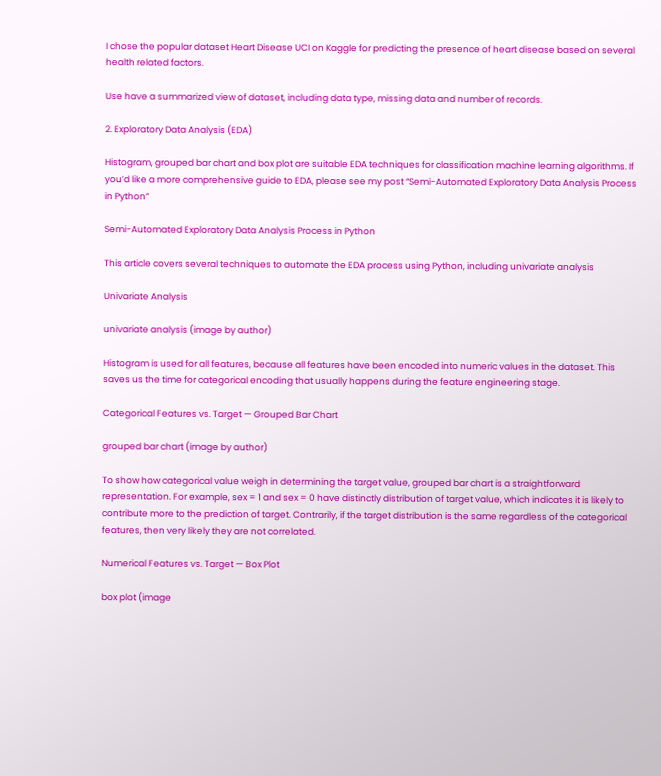I chose the popular dataset Heart Disease UCI on Kaggle for predicting the presence of heart disease based on several health related factors.

Use have a summarized view of dataset, including data type, missing data and number of records.

2. Exploratory Data Analysis (EDA)

Histogram, grouped bar chart and box plot are suitable EDA techniques for classification machine learning algorithms. If you’d like a more comprehensive guide to EDA, please see my post “Semi-Automated Exploratory Data Analysis Process in Python”

Semi-Automated Exploratory Data Analysis Process in Python

This article covers several techniques to automate the EDA process using Python, including univariate analysis

Univariate Analysis

univariate analysis (image by author)

Histogram is used for all features, because all features have been encoded into numeric values in the dataset. This saves us the time for categorical encoding that usually happens during the feature engineering stage.

Categorical Features vs. Target — Grouped Bar Chart

grouped bar chart (image by author)

To show how categorical value weigh in determining the target value, grouped bar chart is a straightforward representation. For example, sex = 1 and sex = 0 have distinctly distribution of target value, which indicates it is likely to contribute more to the prediction of target. Contrarily, if the target distribution is the same regardless of the categorical features, then very likely they are not correlated.

Numerical Features vs. Target — Box Plot

box plot (image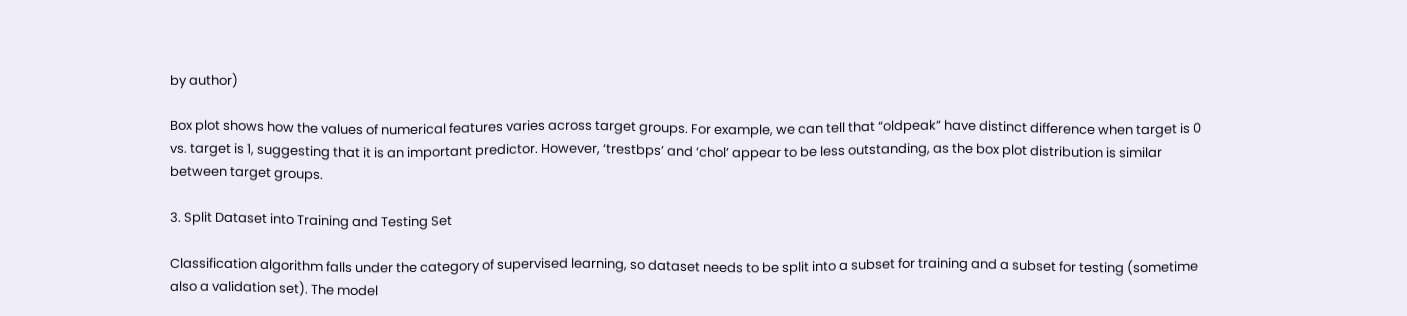by author)

Box plot shows how the values of numerical features varies across target groups. For example, we can tell that “oldpeak” have distinct difference when target is 0 vs. target is 1, suggesting that it is an important predictor. However, ‘trestbps’ and ‘chol’ appear to be less outstanding, as the box plot distribution is similar between target groups.

3. Split Dataset into Training and Testing Set

Classification algorithm falls under the category of supervised learning, so dataset needs to be split into a subset for training and a subset for testing (sometime also a validation set). The model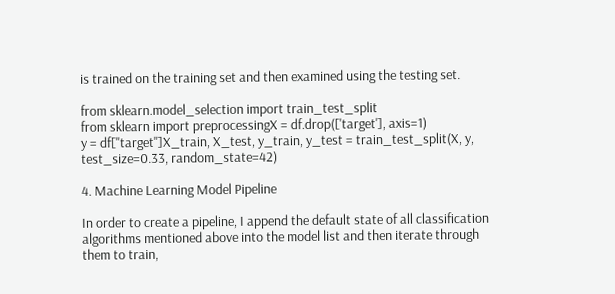is trained on the training set and then examined using the testing set.

from sklearn.model_selection import train_test_split
from sklearn import preprocessingX = df.drop(['target'], axis=1)
y = df["target"]X_train, X_test, y_train, y_test = train_test_split(X, y, test_size=0.33, random_state=42)

4. Machine Learning Model Pipeline

In order to create a pipeline, I append the default state of all classification algorithms mentioned above into the model list and then iterate through them to train,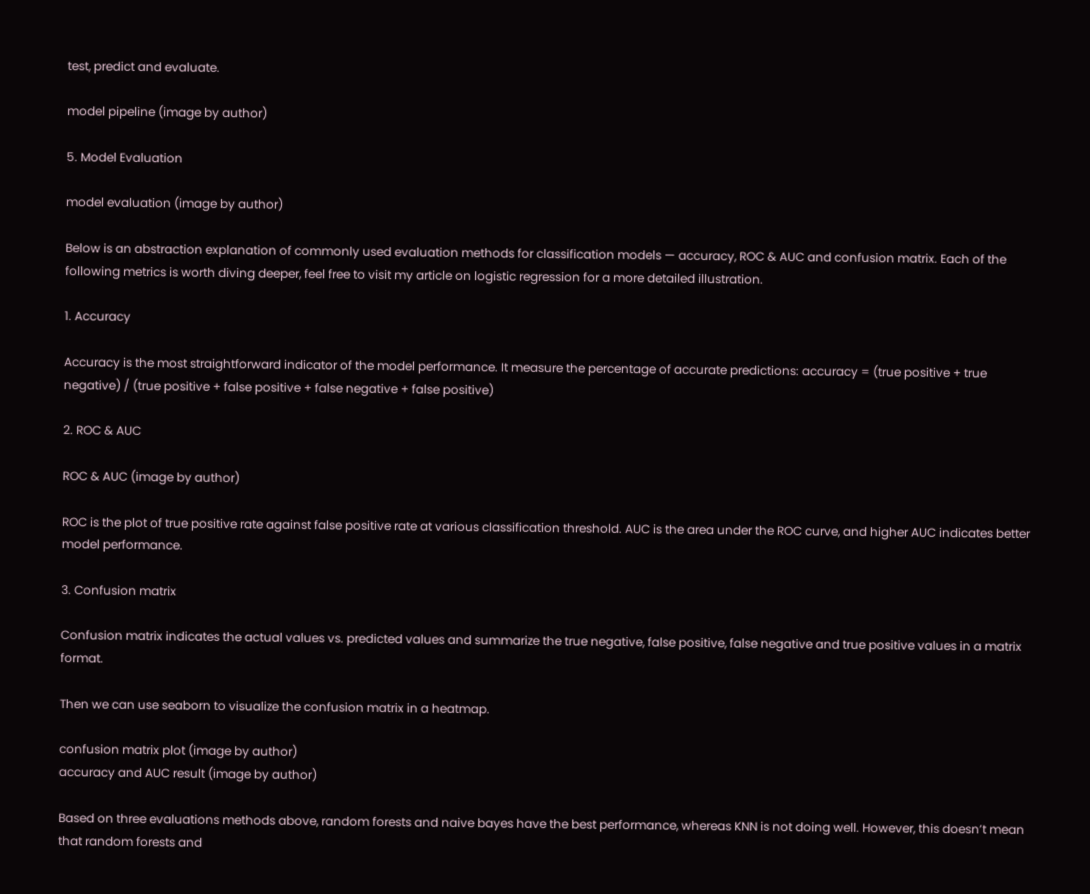test, predict and evaluate.

model pipeline (image by author)

5. Model Evaluation

model evaluation (image by author)

Below is an abstraction explanation of commonly used evaluation methods for classification models — accuracy, ROC & AUC and confusion matrix. Each of the following metrics is worth diving deeper, feel free to visit my article on logistic regression for a more detailed illustration.

1. Accuracy

Accuracy is the most straightforward indicator of the model performance. It measure the percentage of accurate predictions: accuracy = (true positive + true negative) / (true positive + false positive + false negative + false positive)

2. ROC & AUC

ROC & AUC (image by author)

ROC is the plot of true positive rate against false positive rate at various classification threshold. AUC is the area under the ROC curve, and higher AUC indicates better model performance.

3. Confusion matrix

Confusion matrix indicates the actual values vs. predicted values and summarize the true negative, false positive, false negative and true positive values in a matrix format.

Then we can use seaborn to visualize the confusion matrix in a heatmap.

confusion matrix plot (image by author)
accuracy and AUC result (image by author)

Based on three evaluations methods above, random forests and naive bayes have the best performance, whereas KNN is not doing well. However, this doesn’t mean that random forests and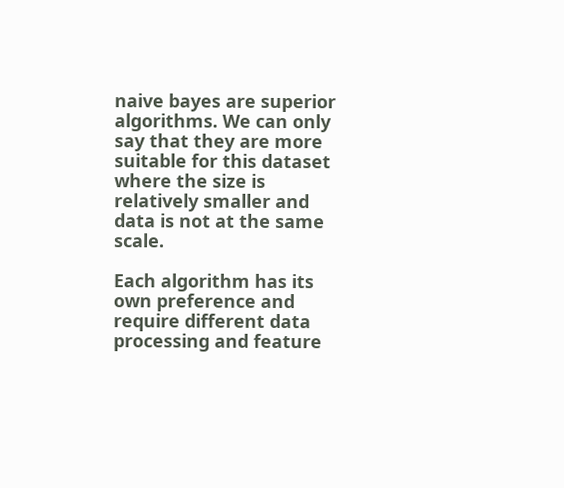naive bayes are superior algorithms. We can only say that they are more suitable for this dataset where the size is relatively smaller and data is not at the same scale.

Each algorithm has its own preference and require different data processing and feature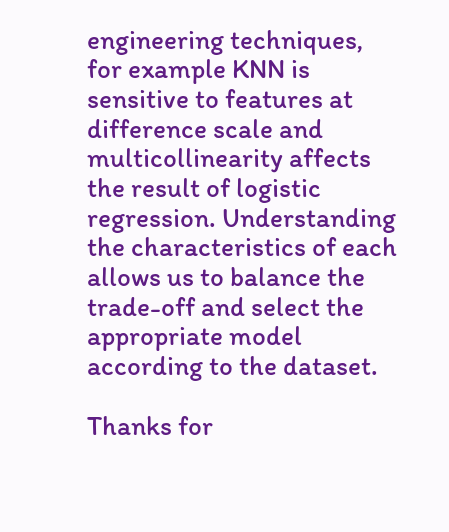engineering techniques, for example KNN is sensitive to features at difference scale and multicollinearity affects the result of logistic regression. Understanding the characteristics of each allows us to balance the trade-off and select the appropriate model according to the dataset.

Thanks for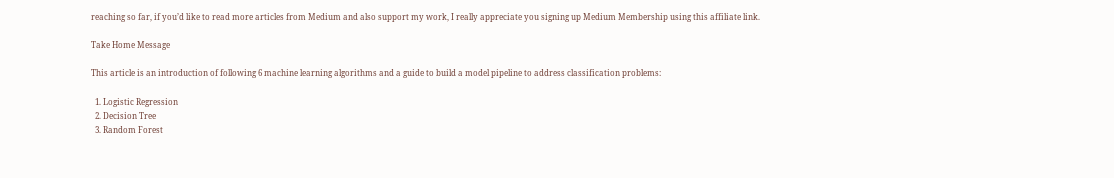reaching so far, if you’d like to read more articles from Medium and also support my work, I really appreciate you signing up Medium Membership using this affiliate link.

Take Home Message

This article is an introduction of following 6 machine learning algorithms and a guide to build a model pipeline to address classification problems:

  1. Logistic Regression
  2. Decision Tree
  3. Random Forest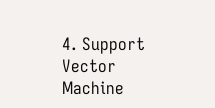4. Support Vector Machine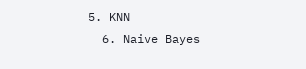5. KNN
  6. Naive Bayes